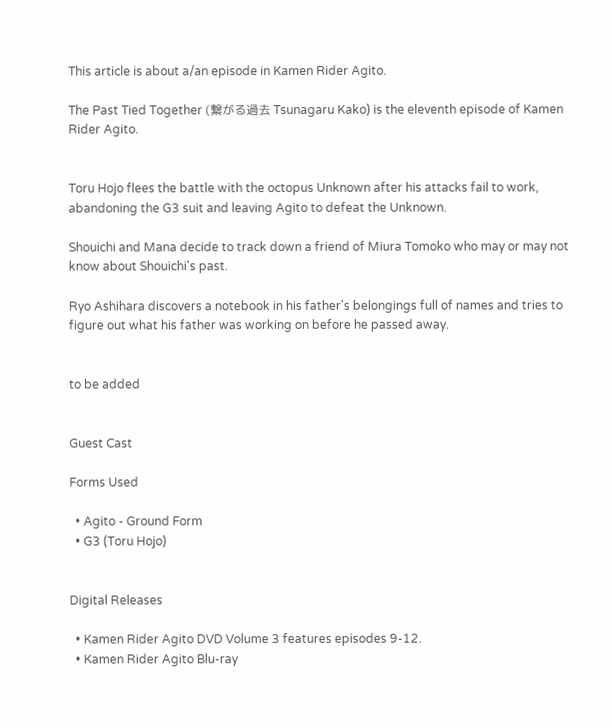This article is about a/an episode in Kamen Rider Agito.

The Past Tied Together (繋がる過去 Tsunagaru Kako) is the eleventh episode of Kamen Rider Agito.


Toru Hojo flees the battle with the octopus Unknown after his attacks fail to work, abandoning the G3 suit and leaving Agito to defeat the Unknown.

Shouichi and Mana decide to track down a friend of Miura Tomoko who may or may not know about Shouichi's past.

Ryo Ashihara discovers a notebook in his father's belongings full of names and tries to figure out what his father was working on before he passed away.


to be added


Guest Cast

Forms Used

  • Agito - Ground Form
  • G3 (Toru Hojo)


Digital Releases

  • Kamen Rider Agito DVD Volume 3 features episodes 9-12.
  • Kamen Rider Agito Blu-ray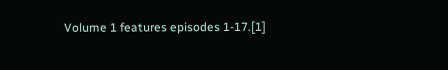Volume 1 features episodes 1-17.[1]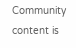Community content is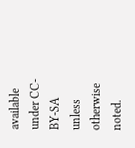available under CC-BY-SA unless otherwise noted.